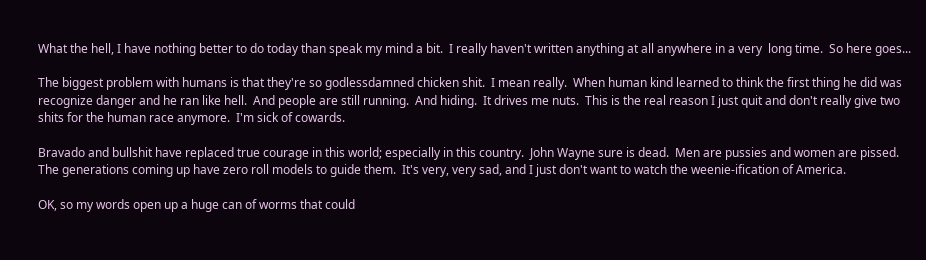What the hell, I have nothing better to do today than speak my mind a bit.  I really haven't written anything at all anywhere in a very  long time.  So here goes...

The biggest problem with humans is that they're so godlessdamned chicken shit.  I mean really.  When human kind learned to think the first thing he did was recognize danger and he ran like hell.  And people are still running.  And hiding.  It drives me nuts.  This is the real reason I just quit and don't really give two shits for the human race anymore.  I'm sick of cowards.

Bravado and bullshit have replaced true courage in this world; especially in this country.  John Wayne sure is dead.  Men are pussies and women are pissed.  The generations coming up have zero roll models to guide them.  It's very, very sad, and I just don't want to watch the weenie-ification of America.

OK, so my words open up a huge can of worms that could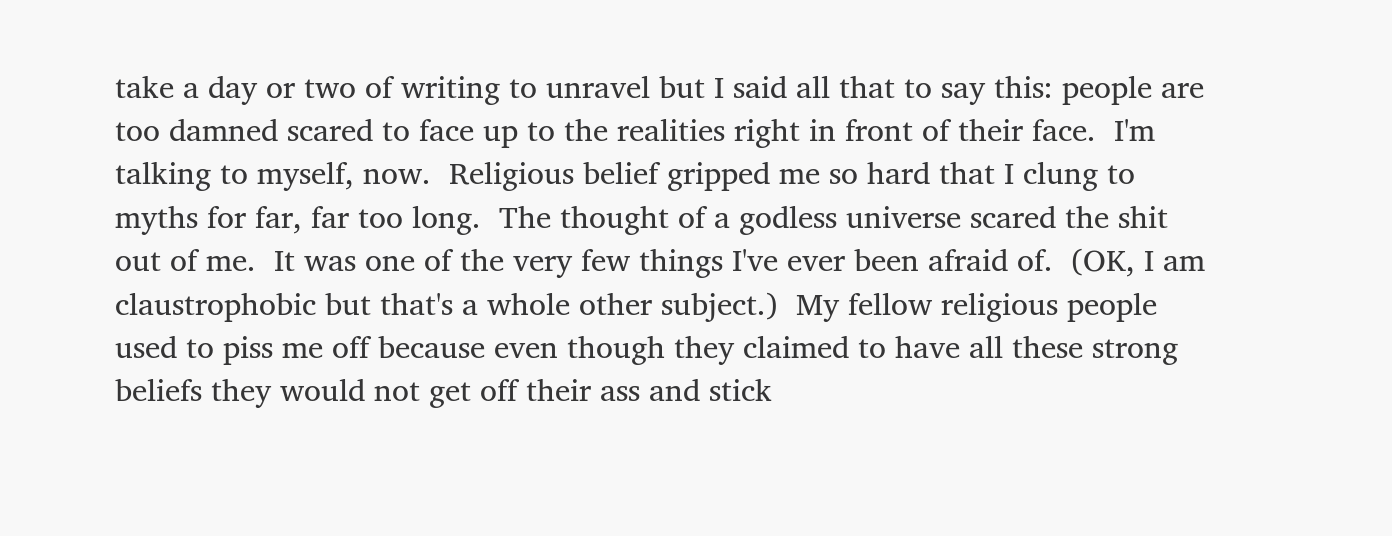take a day or two of writing to unravel but I said all that to say this: people are too damned scared to face up to the realities right in front of their face.  I'm talking to myself, now.  Religious belief gripped me so hard that I clung to myths for far, far too long.  The thought of a godless universe scared the shit out of me.  It was one of the very few things I've ever been afraid of.  (OK, I am claustrophobic but that's a whole other subject.)  My fellow religious people used to piss me off because even though they claimed to have all these strong beliefs they would not get off their ass and stick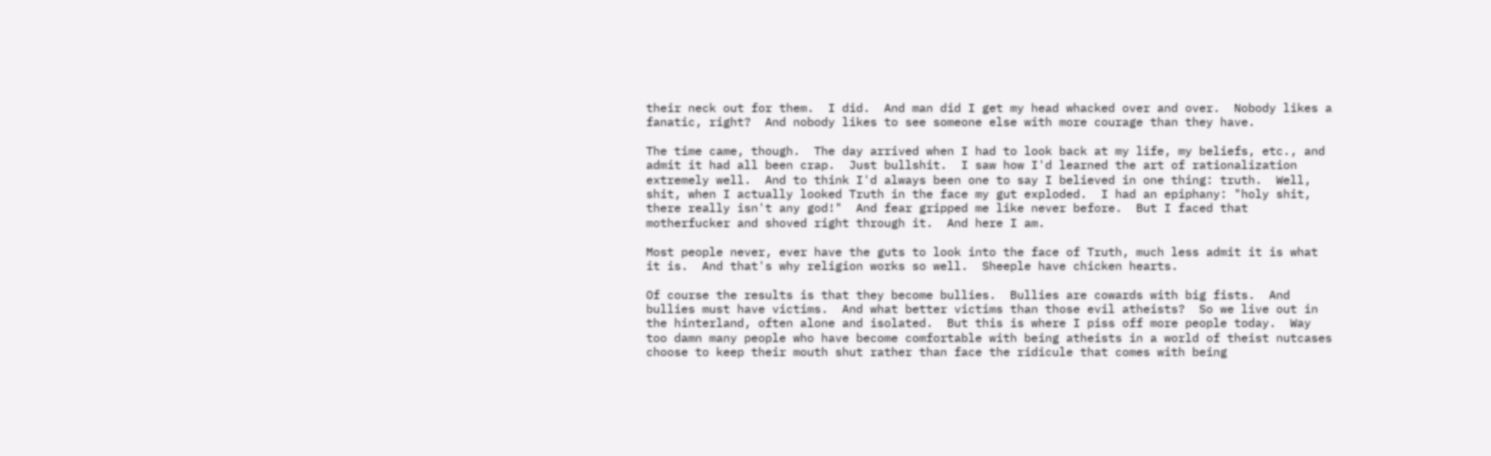their neck out for them.  I did.  And man did I get my head whacked over and over.  Nobody likes a fanatic, right?  And nobody likes to see someone else with more courage than they have.

The time came, though.  The day arrived when I had to look back at my life, my beliefs, etc., and admit it had all been crap.  Just bullshit.  I saw how I'd learned the art of rationalization extremely well.  And to think I'd always been one to say I believed in one thing: truth.  Well, shit, when I actually looked Truth in the face my gut exploded.  I had an epiphany: "holy shit, there really isn't any god!"  And fear gripped me like never before.  But I faced that motherfucker and shoved right through it.  And here I am.

Most people never, ever have the guts to look into the face of Truth, much less admit it is what it is.  And that's why religion works so well.  Sheeple have chicken hearts.

Of course the results is that they become bullies.  Bullies are cowards with big fists.  And bullies must have victims.  And what better victims than those evil atheists?  So we live out in the hinterland, often alone and isolated.  But this is where I piss off more people today.  Way too damn many people who have become comfortable with being atheists in a world of theist nutcases choose to keep their mouth shut rather than face the ridicule that comes with being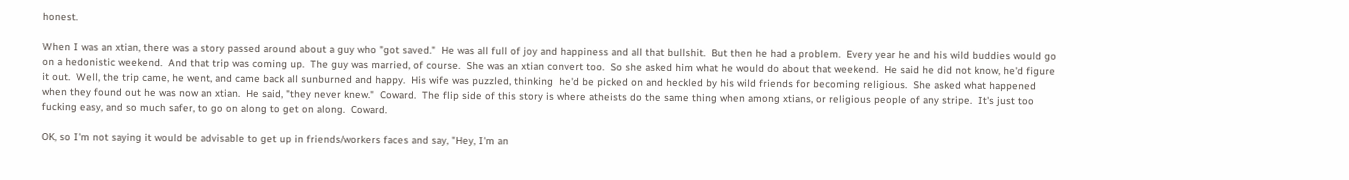honest.

When I was an xtian, there was a story passed around about a guy who "got saved."  He was all full of joy and happiness and all that bullshit.  But then he had a problem.  Every year he and his wild buddies would go on a hedonistic weekend.  And that trip was coming up.  The guy was married, of course.  She was an xtian convert too.  So she asked him what he would do about that weekend.  He said he did not know, he'd figure it out.  Well, the trip came, he went, and came back all sunburned and happy.  His wife was puzzled, thinking  he'd be picked on and heckled by his wild friends for becoming religious.  She asked what happened when they found out he was now an xtian.  He said, "they never knew."  Coward.  The flip side of this story is where atheists do the same thing when among xtians, or religious people of any stripe.  It's just too fucking easy, and so much safer, to go on along to get on along.  Coward.

OK, so I'm not saying it would be advisable to get up in friends/workers faces and say, "Hey, I'm an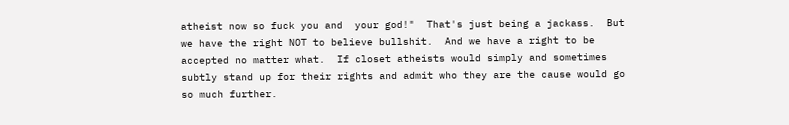atheist now so fuck you and  your god!"  That's just being a jackass.  But we have the right NOT to believe bullshit.  And we have a right to be accepted no matter what.  If closet atheists would simply and sometimes subtly stand up for their rights and admit who they are the cause would go so much further.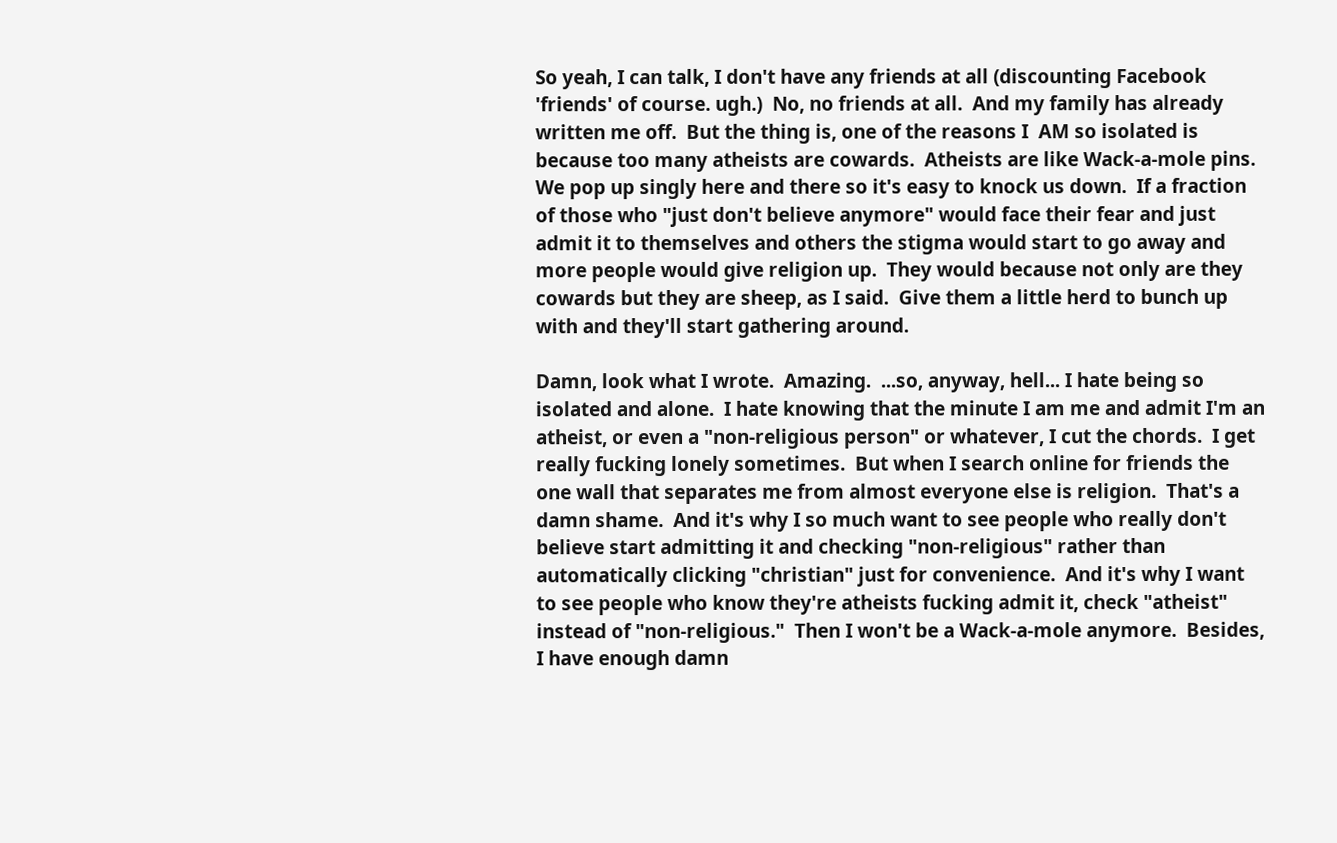So yeah, I can talk, I don't have any friends at all (discounting Facebook 'friends' of course. ugh.)  No, no friends at all.  And my family has already written me off.  But the thing is, one of the reasons I  AM so isolated is because too many atheists are cowards.  Atheists are like Wack-a-mole pins.  We pop up singly here and there so it's easy to knock us down.  If a fraction of those who "just don't believe anymore" would face their fear and just admit it to themselves and others the stigma would start to go away and more people would give religion up.  They would because not only are they cowards but they are sheep, as I said.  Give them a little herd to bunch up with and they'll start gathering around.

Damn, look what I wrote.  Amazing.  ...so, anyway, hell... I hate being so isolated and alone.  I hate knowing that the minute I am me and admit I'm an atheist, or even a "non-religious person" or whatever, I cut the chords.  I get really fucking lonely sometimes.  But when I search online for friends the one wall that separates me from almost everyone else is religion.  That's a damn shame.  And it's why I so much want to see people who really don't believe start admitting it and checking "non-religious" rather than automatically clicking "christian" just for convenience.  And it's why I want to see people who know they're atheists fucking admit it, check "atheist" instead of "non-religious."  Then I won't be a Wack-a-mole anymore.  Besides, I have enough damn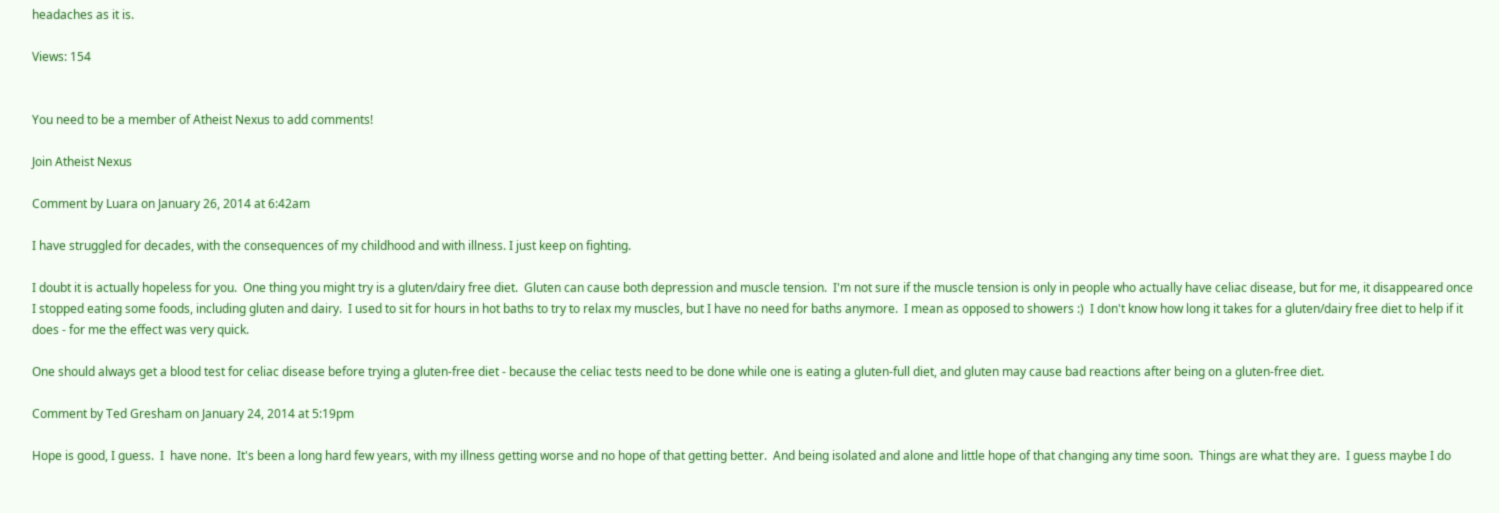headaches as it is.

Views: 154


You need to be a member of Atheist Nexus to add comments!

Join Atheist Nexus

Comment by Luara on January 26, 2014 at 6:42am

I have struggled for decades, with the consequences of my childhood and with illness. I just keep on fighting.

I doubt it is actually hopeless for you.  One thing you might try is a gluten/dairy free diet.  Gluten can cause both depression and muscle tension.  I'm not sure if the muscle tension is only in people who actually have celiac disease, but for me, it disappeared once I stopped eating some foods, including gluten and dairy.  I used to sit for hours in hot baths to try to relax my muscles, but I have no need for baths anymore.  I mean as opposed to showers :)  I don't know how long it takes for a gluten/dairy free diet to help if it does - for me the effect was very quick.

One should always get a blood test for celiac disease before trying a gluten-free diet - because the celiac tests need to be done while one is eating a gluten-full diet, and gluten may cause bad reactions after being on a gluten-free diet.

Comment by Ted Gresham on January 24, 2014 at 5:19pm

Hope is good, I guess.  I  have none.  It's been a long hard few years, with my illness getting worse and no hope of that getting better.  And being isolated and alone and little hope of that changing any time soon.  Things are what they are.  I guess maybe I do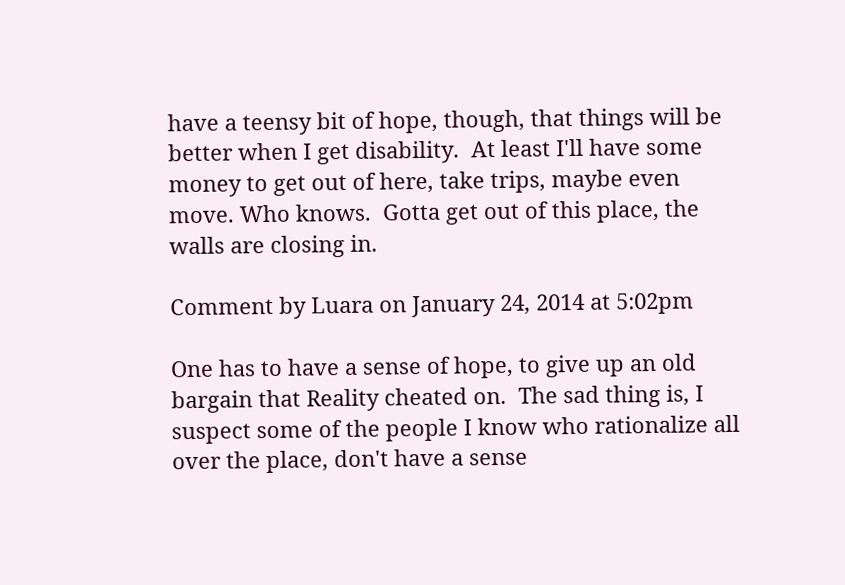have a teensy bit of hope, though, that things will be better when I get disability.  At least I'll have some money to get out of here, take trips, maybe even move. Who knows.  Gotta get out of this place, the walls are closing in.

Comment by Luara on January 24, 2014 at 5:02pm

One has to have a sense of hope, to give up an old bargain that Reality cheated on.  The sad thing is, I suspect some of the people I know who rationalize all over the place, don't have a sense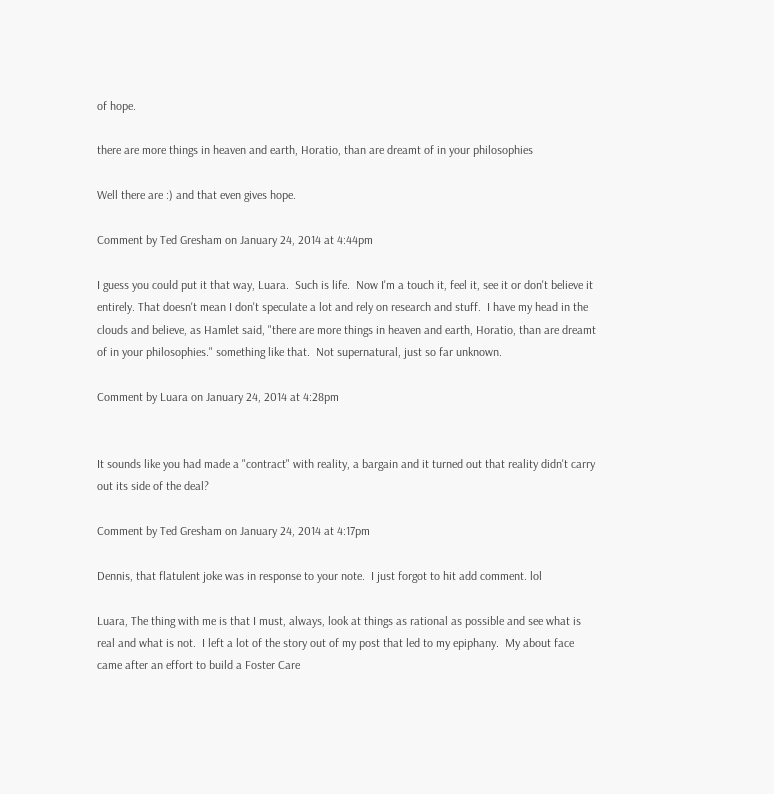of hope.

there are more things in heaven and earth, Horatio, than are dreamt of in your philosophies

Well there are :) and that even gives hope.

Comment by Ted Gresham on January 24, 2014 at 4:44pm

I guess you could put it that way, Luara.  Such is life.  Now I'm a touch it, feel it, see it or don't believe it entirely. That doesn't mean I don't speculate a lot and rely on research and stuff.  I have my head in the clouds and believe, as Hamlet said, "there are more things in heaven and earth, Horatio, than are dreamt of in your philosophies." something like that.  Not supernatural, just so far unknown.

Comment by Luara on January 24, 2014 at 4:28pm


It sounds like you had made a "contract" with reality, a bargain and it turned out that reality didn't carry out its side of the deal?

Comment by Ted Gresham on January 24, 2014 at 4:17pm

Dennis, that flatulent joke was in response to your note.  I just forgot to hit add comment. lol

Luara, The thing with me is that I must, always, look at things as rational as possible and see what is real and what is not.  I left a lot of the story out of my post that led to my epiphany.  My about face came after an effort to build a Foster Care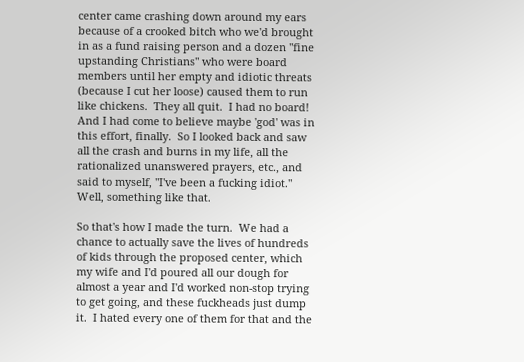center came crashing down around my ears because of a crooked bitch who we'd brought in as a fund raising person and a dozen "fine upstanding Christians" who were board members until her empty and idiotic threats (because I cut her loose) caused them to run like chickens.  They all quit.  I had no board!  And I had come to believe maybe 'god' was in this effort, finally.  So I looked back and saw all the crash and burns in my life, all the rationalized unanswered prayers, etc., and said to myself, "I've been a fucking idiot."  Well, something like that.

So that's how I made the turn.  We had a chance to actually save the lives of hundreds of kids through the proposed center, which my wife and I'd poured all our dough for almost a year and I'd worked non-stop trying to get going, and these fuckheads just dump it.  I hated every one of them for that and the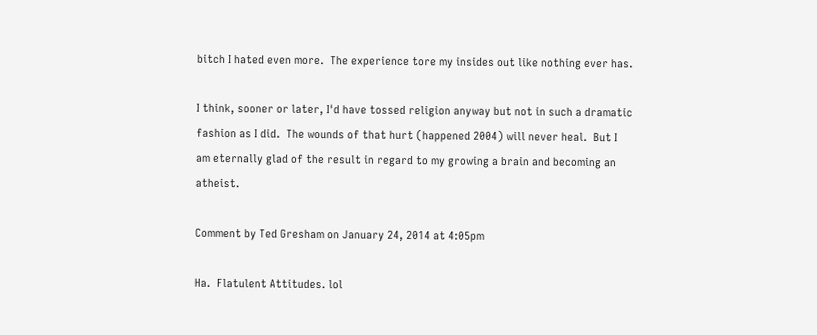bitch I hated even more.  The experience tore my insides out like nothing ever has.

I think, sooner or later, I'd have tossed religion anyway but not in such a dramatic fashion as I did.  The wounds of that hurt (happened 2004) will never heal.  But I am eternally glad of the result in regard to my growing a brain and becoming an atheist.

Comment by Ted Gresham on January 24, 2014 at 4:05pm

Ha.  Flatulent Attitudes. lol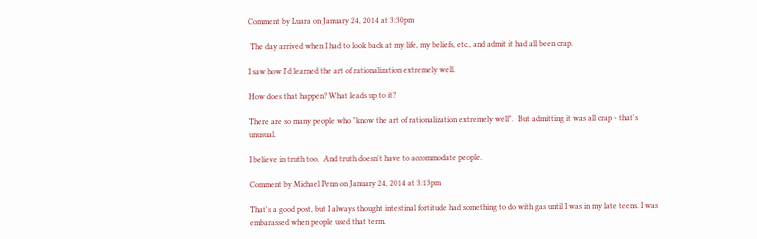Comment by Luara on January 24, 2014 at 3:30pm

 The day arrived when I had to look back at my life, my beliefs, etc., and admit it had all been crap.

I saw how I'd learned the art of rationalization extremely well.

How does that happen? What leads up to it?

There are so many people who "know the art of rationalization extremely well".  But admitting it was all crap - that's unusual.

I believe in truth too.  And truth doesn't have to accommodate people.

Comment by Michael Penn on January 24, 2014 at 3:13pm

That's a good post, but I always thought intestinal fortitude had something to do with gas until I was in my late teens. I was embarassed when people used that term.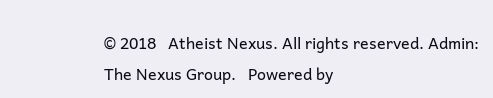© 2018   Atheist Nexus. All rights reserved. Admin: The Nexus Group.   Powered by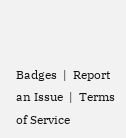Badges  |  Report an Issue  |  Terms of Service